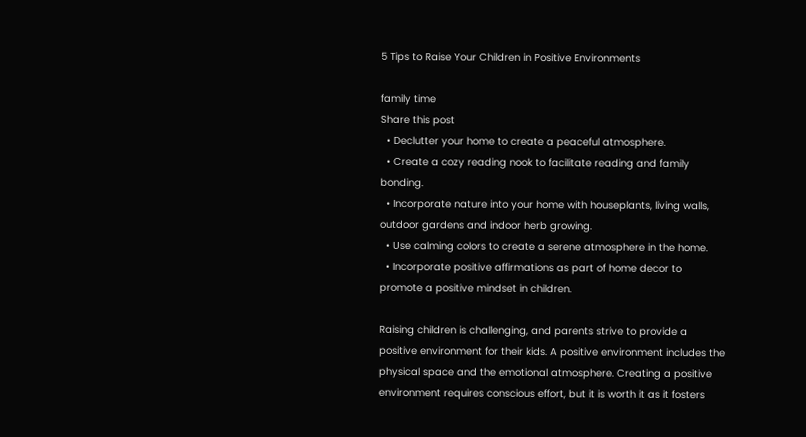5 Tips to Raise Your Children in Positive Environments

family time
Share this post
  • Declutter your home to create a peaceful atmosphere.
  • Create a cozy reading nook to facilitate reading and family bonding.
  • Incorporate nature into your home with houseplants, living walls, outdoor gardens and indoor herb growing.
  • Use calming colors to create a serene atmosphere in the home.
  • Incorporate positive affirmations as part of home decor to promote a positive mindset in children.

Raising children is challenging, and parents strive to provide a positive environment for their kids. A positive environment includes the physical space and the emotional atmosphere. Creating a positive environment requires conscious effort, but it is worth it as it fosters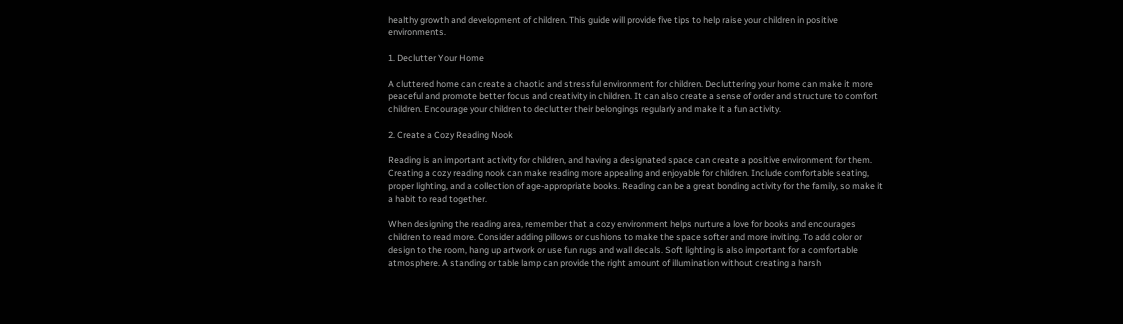healthy growth and development of children. This guide will provide five tips to help raise your children in positive environments.

1. Declutter Your Home

A cluttered home can create a chaotic and stressful environment for children. Decluttering your home can make it more peaceful and promote better focus and creativity in children. It can also create a sense of order and structure to comfort children. Encourage your children to declutter their belongings regularly and make it a fun activity.

2. Create a Cozy Reading Nook

Reading is an important activity for children, and having a designated space can create a positive environment for them. Creating a cozy reading nook can make reading more appealing and enjoyable for children. Include comfortable seating, proper lighting, and a collection of age-appropriate books. Reading can be a great bonding activity for the family, so make it a habit to read together.

When designing the reading area, remember that a cozy environment helps nurture a love for books and encourages children to read more. Consider adding pillows or cushions to make the space softer and more inviting. To add color or design to the room, hang up artwork or use fun rugs and wall decals. Soft lighting is also important for a comfortable atmosphere. A standing or table lamp can provide the right amount of illumination without creating a harsh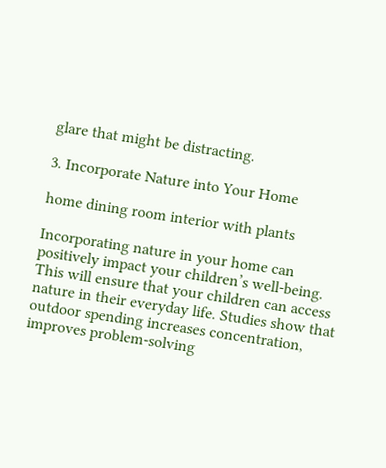glare that might be distracting.

3. Incorporate Nature into Your Home

home dining room interior with plants

Incorporating nature in your home can positively impact your children’s well-being. This will ensure that your children can access nature in their everyday life. Studies show that outdoor spending increases concentration, improves problem-solving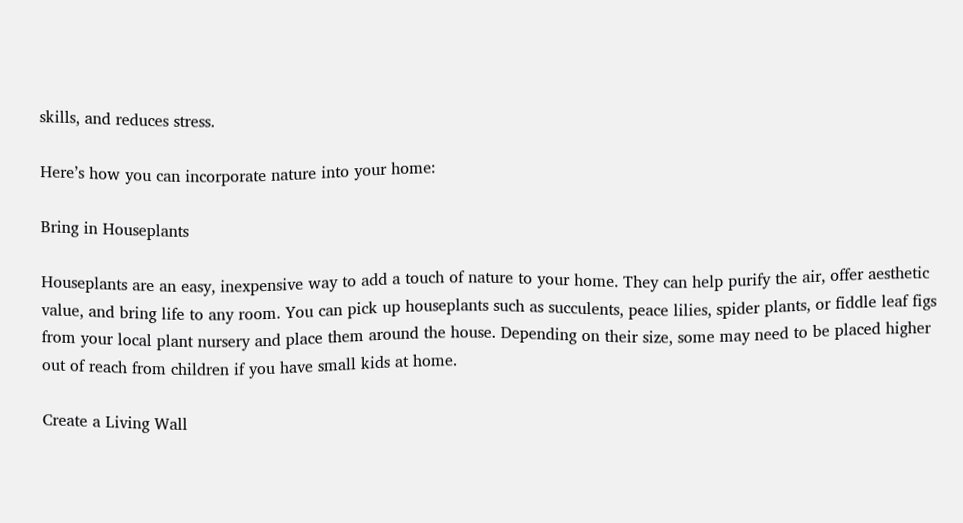skills, and reduces stress.

Here’s how you can incorporate nature into your home:

Bring in Houseplants

Houseplants are an easy, inexpensive way to add a touch of nature to your home. They can help purify the air, offer aesthetic value, and bring life to any room. You can pick up houseplants such as succulents, peace lilies, spider plants, or fiddle leaf figs from your local plant nursery and place them around the house. Depending on their size, some may need to be placed higher out of reach from children if you have small kids at home.

Create a Living Wall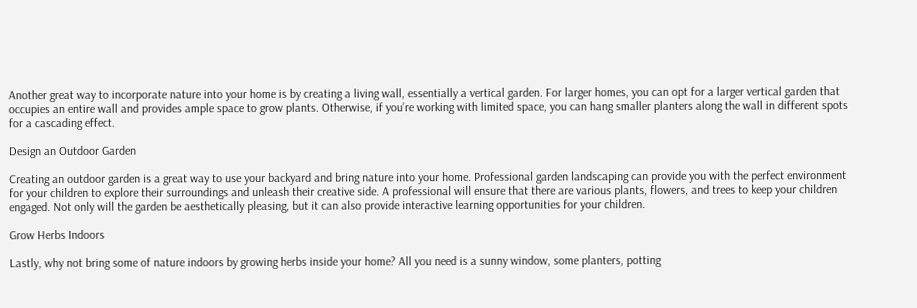Another great way to incorporate nature into your home is by creating a living wall, essentially a vertical garden. For larger homes, you can opt for a larger vertical garden that occupies an entire wall and provides ample space to grow plants. Otherwise, if you’re working with limited space, you can hang smaller planters along the wall in different spots for a cascading effect.

Design an Outdoor Garden

Creating an outdoor garden is a great way to use your backyard and bring nature into your home. Professional garden landscaping can provide you with the perfect environment for your children to explore their surroundings and unleash their creative side. A professional will ensure that there are various plants, flowers, and trees to keep your children engaged. Not only will the garden be aesthetically pleasing, but it can also provide interactive learning opportunities for your children.

Grow Herbs Indoors

Lastly, why not bring some of nature indoors by growing herbs inside your home? All you need is a sunny window, some planters, potting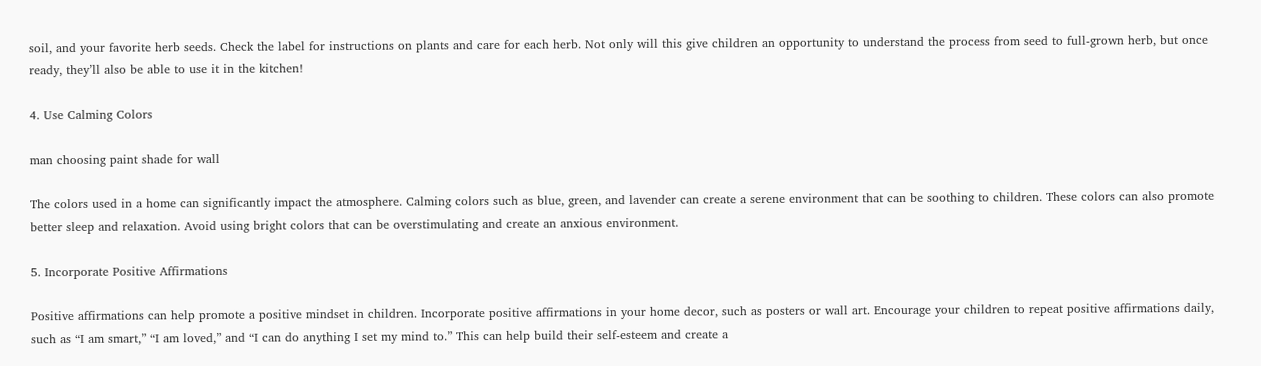soil, and your favorite herb seeds. Check the label for instructions on plants and care for each herb. Not only will this give children an opportunity to understand the process from seed to full-grown herb, but once ready, they’ll also be able to use it in the kitchen!

4. Use Calming Colors

man choosing paint shade for wall

The colors used in a home can significantly impact the atmosphere. Calming colors such as blue, green, and lavender can create a serene environment that can be soothing to children. These colors can also promote better sleep and relaxation. Avoid using bright colors that can be overstimulating and create an anxious environment.

5. Incorporate Positive Affirmations

Positive affirmations can help promote a positive mindset in children. Incorporate positive affirmations in your home decor, such as posters or wall art. Encourage your children to repeat positive affirmations daily, such as “I am smart,” “I am loved,” and “I can do anything I set my mind to.” This can help build their self-esteem and create a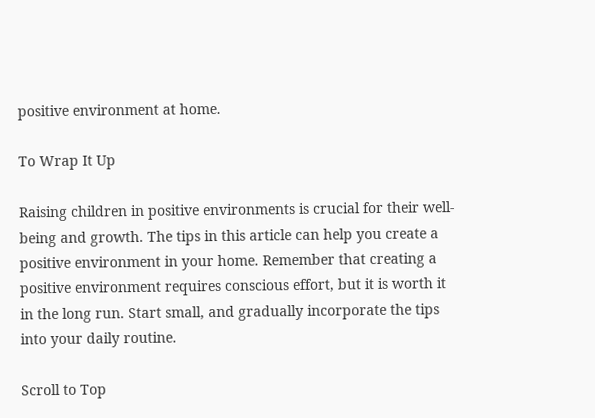positive environment at home.

To Wrap It Up

Raising children in positive environments is crucial for their well-being and growth. The tips in this article can help you create a positive environment in your home. Remember that creating a positive environment requires conscious effort, but it is worth it in the long run. Start small, and gradually incorporate the tips into your daily routine.

Scroll to Top